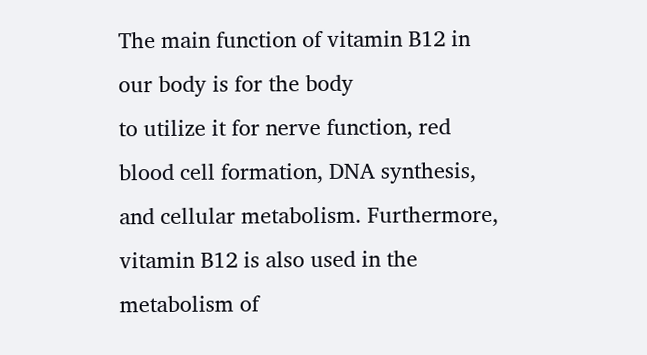The main function of vitamin B12 in our body is for the body
to utilize it for nerve function, red blood cell formation, DNA synthesis, and cellular metabolism. Furthermore, vitamin B12 is also used in the metabolism of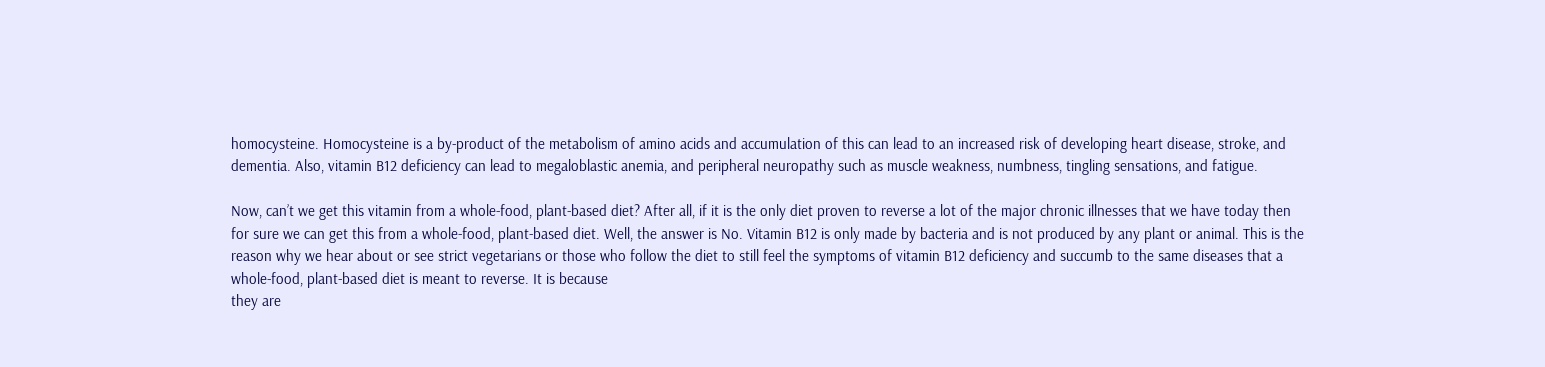homocysteine. Homocysteine is a by-product of the metabolism of amino acids and accumulation of this can lead to an increased risk of developing heart disease, stroke, and dementia. Also, vitamin B12 deficiency can lead to megaloblastic anemia, and peripheral neuropathy such as muscle weakness, numbness, tingling sensations, and fatigue.

Now, can’t we get this vitamin from a whole-food, plant-based diet? After all, if it is the only diet proven to reverse a lot of the major chronic illnesses that we have today then for sure we can get this from a whole-food, plant-based diet. Well, the answer is No. Vitamin B12 is only made by bacteria and is not produced by any plant or animal. This is the reason why we hear about or see strict vegetarians or those who follow the diet to still feel the symptoms of vitamin B12 deficiency and succumb to the same diseases that a whole-food, plant-based diet is meant to reverse. It is because
they are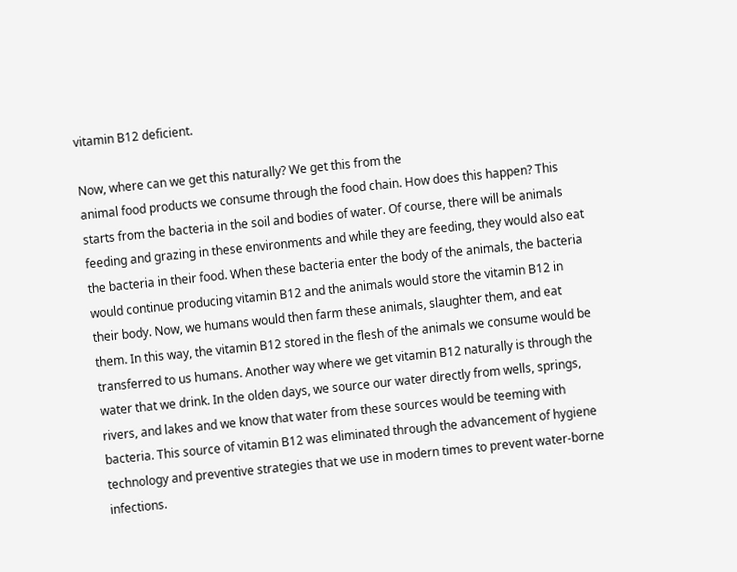vitamin B12 deficient.

Now, where can we get this naturally? We get this from the
animal food products we consume through the food chain. How does this happen? This starts from the bacteria in the soil and bodies of water. Of course, there will be animals feeding and grazing in these environments and while they are feeding, they would also eat the bacteria in their food. When these bacteria enter the body of the animals, the bacteria would continue producing vitamin B12 and the animals would store the vitamin B12 in their body. Now, we humans would then farm these animals, slaughter them, and eat them. In this way, the vitamin B12 stored in the flesh of the animals we consume would be transferred to us humans. Another way where we get vitamin B12 naturally is through the water that we drink. In the olden days, we source our water directly from wells, springs, rivers, and lakes and we know that water from these sources would be teeming with bacteria. This source of vitamin B12 was eliminated through the advancement of hygiene technology and preventive strategies that we use in modern times to prevent water-borne infections.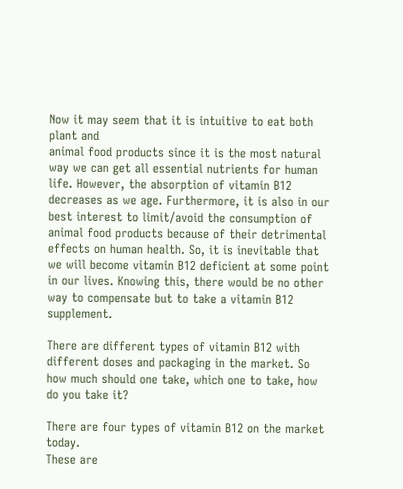Now it may seem that it is intuitive to eat both plant and
animal food products since it is the most natural way we can get all essential nutrients for human life. However, the absorption of vitamin B12 decreases as we age. Furthermore, it is also in our best interest to limit/avoid the consumption of animal food products because of their detrimental effects on human health. So, it is inevitable that we will become vitamin B12 deficient at some point in our lives. Knowing this, there would be no other way to compensate but to take a vitamin B12 supplement.

There are different types of vitamin B12 with different doses and packaging in the market. So how much should one take, which one to take, how do you take it?

There are four types of vitamin B12 on the market today.
These are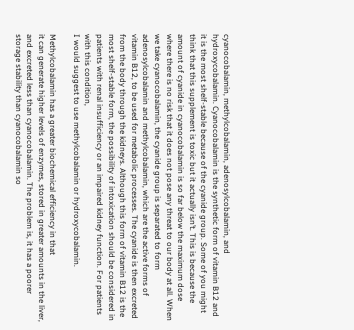cyanocobalamin, methylcobalamin, adenosylcobalamin, and hydroxycobalamin. Cyanocobalamin is the synthetic form of vitamin B12 and it is the most shelf-stable because of the cyanide group. Some of you might think that this supplement is toxic but it actually isn’t. This is because the amount of cyanide in cyanocobalamin is so far below the maximum dose where there is no risk that it does not pose any threat to our body at all. When we take cyanocobalamin, the cyanide group is separated to form adenosylcobalamin and methylcobalamin, which are the active forms of vitamin B12, to be used for metabolic processes. The cyanide is then excreted from the body through the kidneys. Although this form of vitamin B12 is the most shelf-stable form, the possibility of intoxication should be considered in patients with renal insufficiency or an impaired kidney function. For patients with this condition,
I would suggest to use methylcobalamin or hydroxycobalamin.

Methylcobalamin has a greater biochemical efficiency in that
it can generate higher levels of enzymes, stored in greater amounts in the liver, and excreted less than cyanocobalamin. The problem is, it has a poorer storage stability than cyanocobalamin so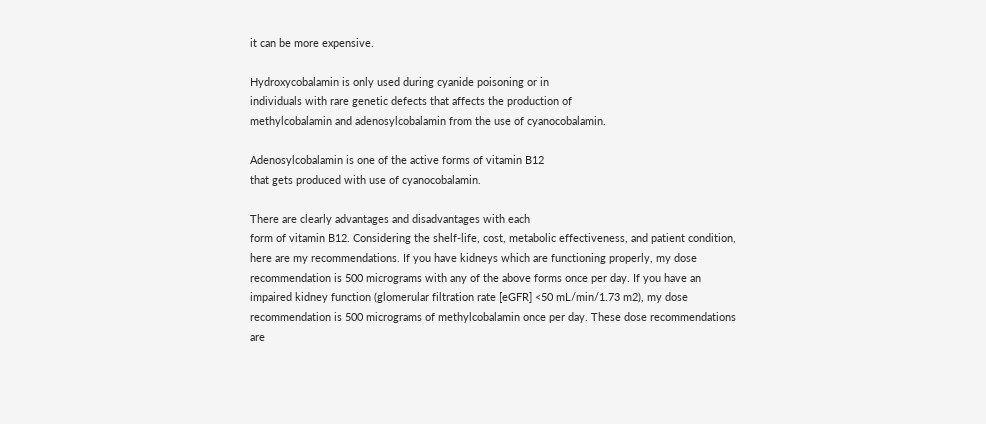it can be more expensive.

Hydroxycobalamin is only used during cyanide poisoning or in
individuals with rare genetic defects that affects the production of
methylcobalamin and adenosylcobalamin from the use of cyanocobalamin.

Adenosylcobalamin is one of the active forms of vitamin B12
that gets produced with use of cyanocobalamin.

There are clearly advantages and disadvantages with each
form of vitamin B12. Considering the shelf-life, cost, metabolic effectiveness, and patient condition, here are my recommendations. If you have kidneys which are functioning properly, my dose recommendation is 500 micrograms with any of the above forms once per day. If you have an impaired kidney function (glomerular filtration rate [eGFR] <50 mL/min/1.73 m2), my dose recommendation is 500 micrograms of methylcobalamin once per day. These dose recommendations are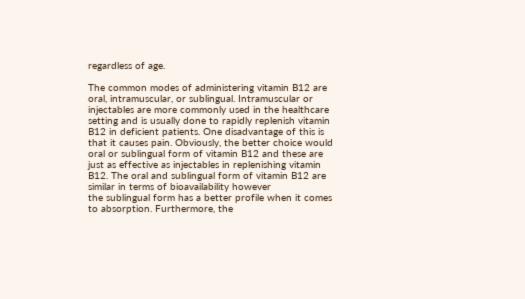regardless of age.

The common modes of administering vitamin B12 are oral, intramuscular, or sublingual. Intramuscular or injectables are more commonly used in the healthcare setting and is usually done to rapidly replenish vitamin B12 in deficient patients. One disadvantage of this is that it causes pain. Obviously, the better choice would oral or sublingual form of vitamin B12 and these are just as effective as injectables in replenishing vitamin B12. The oral and sublingual form of vitamin B12 are similar in terms of bioavailability however
the sublingual form has a better profile when it comes to absorption. Furthermore, the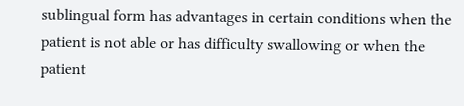sublingual form has advantages in certain conditions when the patient is not able or has difficulty swallowing or when the patient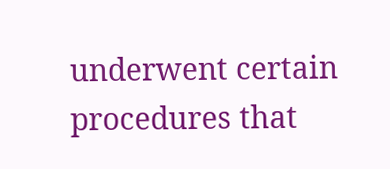underwent certain procedures that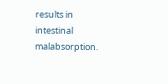results in intestinal malabsorption.